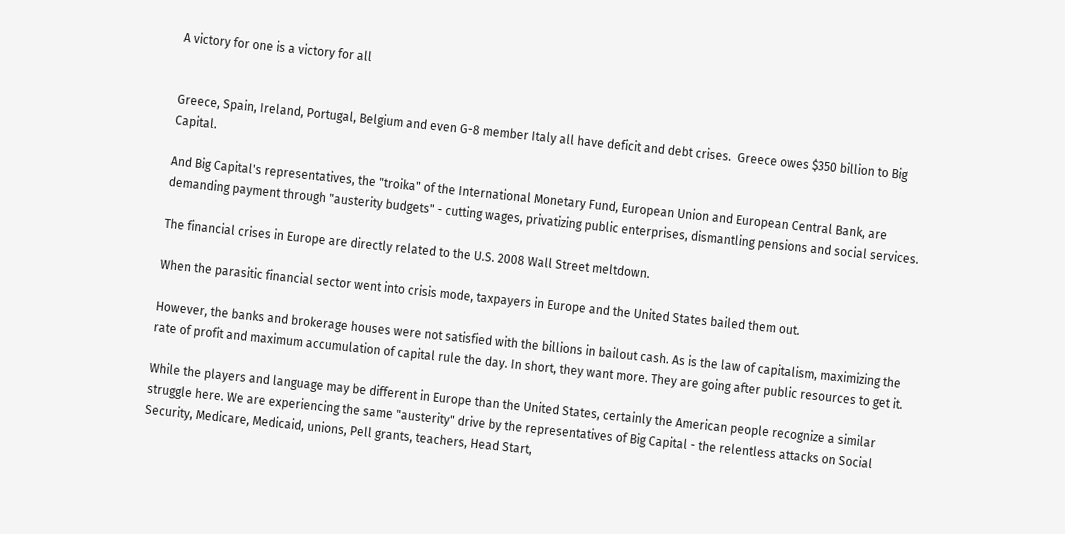A victory for one is a victory for all


Greece, Spain, Ireland, Portugal, Belgium and even G-8 member Italy all have deficit and debt crises.  Greece owes $350 billion to Big Capital.

And Big Capital's representatives, the "troika" of the International Monetary Fund, European Union and European Central Bank, are demanding payment through "austerity budgets" - cutting wages, privatizing public enterprises, dismantling pensions and social services.

The financial crises in Europe are directly related to the U.S. 2008 Wall Street meltdown.

When the parasitic financial sector went into crisis mode, taxpayers in Europe and the United States bailed them out.

However, the banks and brokerage houses were not satisfied with the billions in bailout cash. As is the law of capitalism, maximizing the rate of profit and maximum accumulation of capital rule the day. In short, they want more. They are going after public resources to get it.

While the players and language may be different in Europe than the United States, certainly the American people recognize a similar struggle here. We are experiencing the same "austerity" drive by the representatives of Big Capital - the relentless attacks on Social Security, Medicare, Medicaid, unions, Pell grants, teachers, Head Start,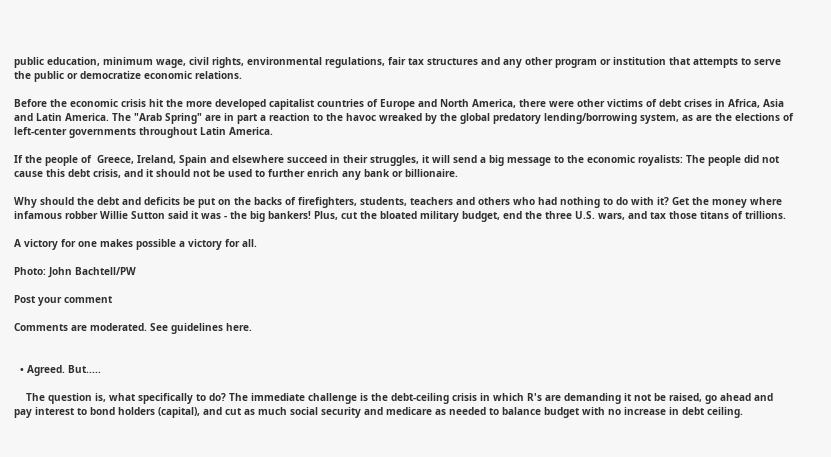public education, minimum wage, civil rights, environmental regulations, fair tax structures and any other program or institution that attempts to serve the public or democratize economic relations.

Before the economic crisis hit the more developed capitalist countries of Europe and North America, there were other victims of debt crises in Africa, Asia and Latin America. The "Arab Spring" are in part a reaction to the havoc wreaked by the global predatory lending/borrowing system, as are the elections of left-center governments throughout Latin America.

If the people of  Greece, Ireland, Spain and elsewhere succeed in their struggles, it will send a big message to the economic royalists: The people did not cause this debt crisis, and it should not be used to further enrich any bank or billionaire.

Why should the debt and deficits be put on the backs of firefighters, students, teachers and others who had nothing to do with it? Get the money where infamous robber Willie Sutton said it was - the big bankers! Plus, cut the bloated military budget, end the three U.S. wars, and tax those titans of trillions.

A victory for one makes possible a victory for all.

Photo: John Bachtell/PW

Post your comment

Comments are moderated. See guidelines here.


  • Agreed. But.....

    The question is, what specifically to do? The immediate challenge is the debt-ceiling crisis in which R's are demanding it not be raised, go ahead and pay interest to bond holders (capital), and cut as much social security and medicare as needed to balance budget with no increase in debt ceiling.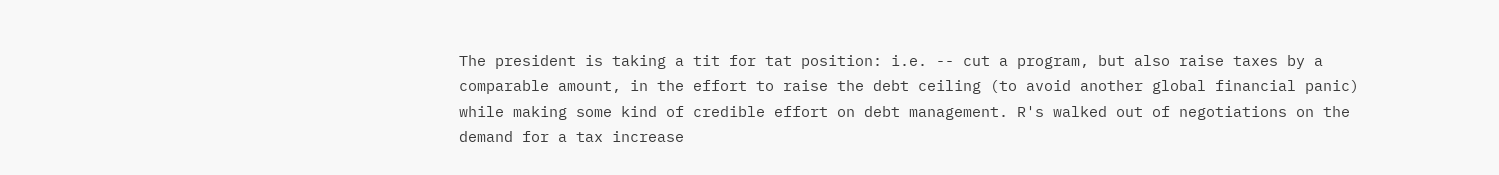The president is taking a tit for tat position: i.e. -- cut a program, but also raise taxes by a comparable amount, in the effort to raise the debt ceiling (to avoid another global financial panic) while making some kind of credible effort on debt management. R's walked out of negotiations on the demand for a tax increase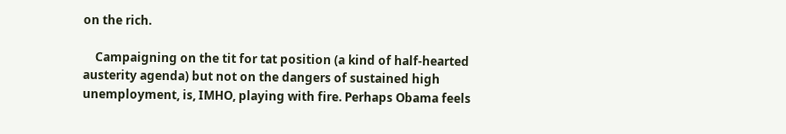on the rich.

    Campaigning on the tit for tat position (a kind of half-hearted austerity agenda) but not on the dangers of sustained high unemployment, is, IMHO, playing with fire. Perhaps Obama feels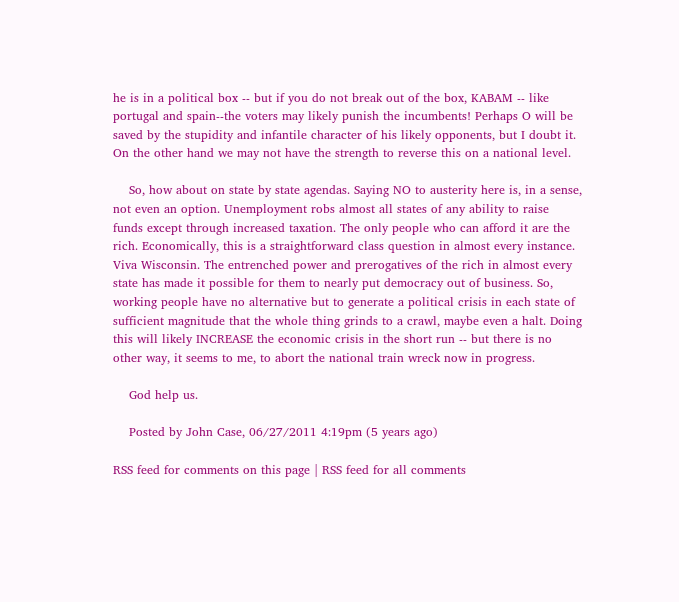he is in a political box -- but if you do not break out of the box, KABAM -- like portugal and spain--the voters may likely punish the incumbents! Perhaps O will be saved by the stupidity and infantile character of his likely opponents, but I doubt it. On the other hand we may not have the strength to reverse this on a national level.

    So, how about on state by state agendas. Saying NO to austerity here is, in a sense, not even an option. Unemployment robs almost all states of any ability to raise funds except through increased taxation. The only people who can afford it are the rich. Economically, this is a straightforward class question in almost every instance. Viva Wisconsin. The entrenched power and prerogatives of the rich in almost every state has made it possible for them to nearly put democracy out of business. So, working people have no alternative but to generate a political crisis in each state of sufficient magnitude that the whole thing grinds to a crawl, maybe even a halt. Doing this will likely INCREASE the economic crisis in the short run -- but there is no other way, it seems to me, to abort the national train wreck now in progress.

    God help us.

    Posted by John Case, 06/27/2011 4:19pm (5 years ago)

RSS feed for comments on this page | RSS feed for all comments